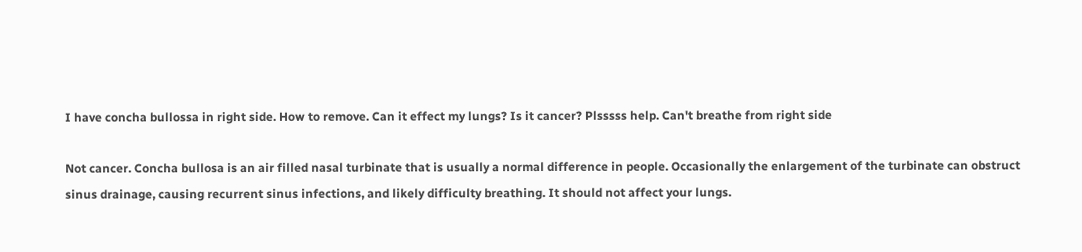I have concha bullossa in right side. How to remove. Can it effect my lungs? Is it cancer? Plsssss help. Can't breathe from right side

Not cancer. Concha bullosa is an air filled nasal turbinate that is usually a normal difference in people. Occasionally the enlargement of the turbinate can obstruct sinus drainage, causing recurrent sinus infections, and likely difficulty breathing. It should not affect your lungs.